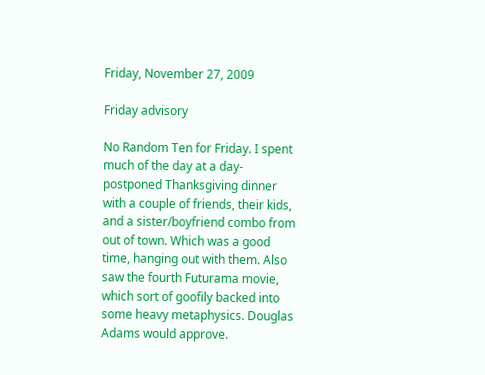Friday, November 27, 2009

Friday advisory

No Random Ten for Friday. I spent much of the day at a day-postponed Thanksgiving dinner with a couple of friends, their kids, and a sister/boyfriend combo from out of town. Which was a good time, hanging out with them. Also saw the fourth Futurama movie, which sort of goofily backed into some heavy metaphysics. Douglas Adams would approve.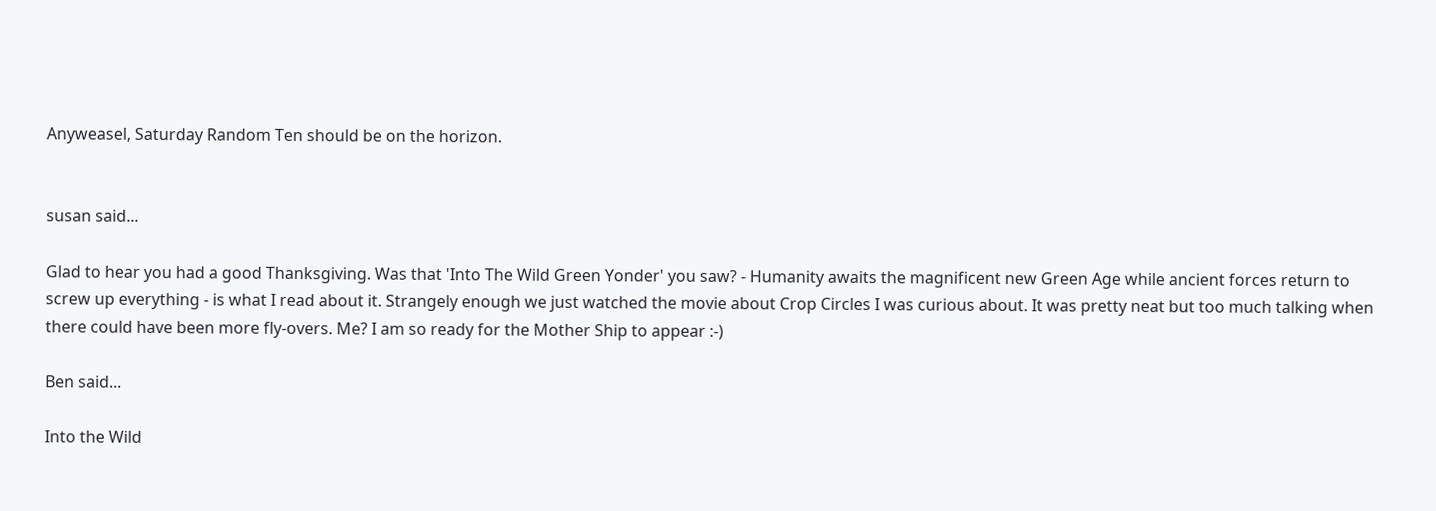Anyweasel, Saturday Random Ten should be on the horizon.


susan said...

Glad to hear you had a good Thanksgiving. Was that 'Into The Wild Green Yonder' you saw? - Humanity awaits the magnificent new Green Age while ancient forces return to screw up everything - is what I read about it. Strangely enough we just watched the movie about Crop Circles I was curious about. It was pretty neat but too much talking when there could have been more fly-overs. Me? I am so ready for the Mother Ship to appear :-)

Ben said...

Into the Wild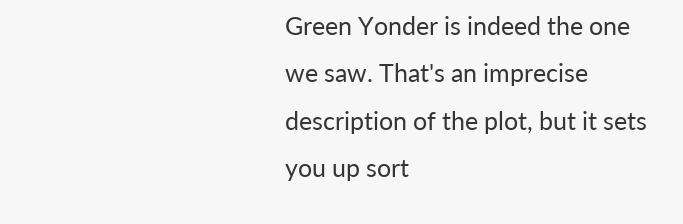Green Yonder is indeed the one we saw. That's an imprecise description of the plot, but it sets you up sort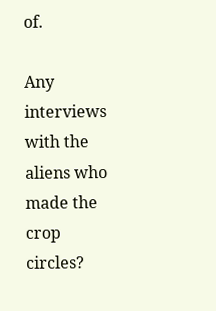of.

Any interviews with the aliens who made the crop circles?